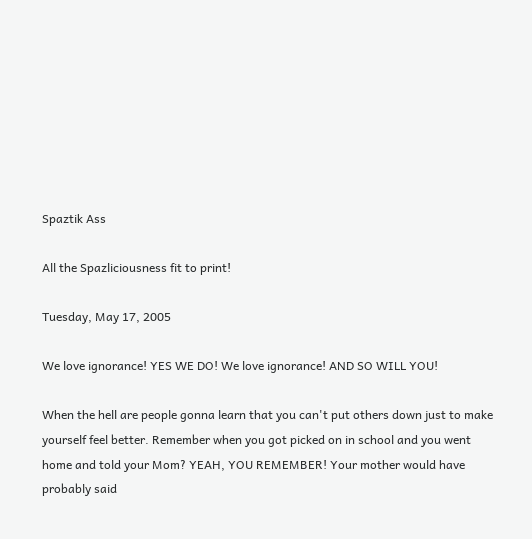Spaztik Ass

All the Spazliciousness fit to print!

Tuesday, May 17, 2005

We love ignorance! YES WE DO! We love ignorance! AND SO WILL YOU!

When the hell are people gonna learn that you can't put others down just to make yourself feel better. Remember when you got picked on in school and you went home and told your Mom? YEAH, YOU REMEMBER! Your mother would have probably said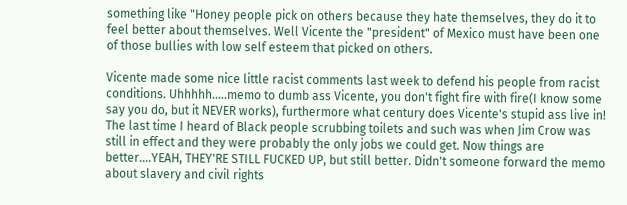something like "Honey people pick on others because they hate themselves, they do it to feel better about themselves. Well Vicente the "president" of Mexico must have been one of those bullies with low self esteem that picked on others.

Vicente made some nice little racist comments last week to defend his people from racist conditions. Uhhhhh.....memo to dumb ass Vicente, you don't fight fire with fire(I know some say you do, but it NEVER works), furthermore what century does Vicente's stupid ass live in! The last time I heard of Black people scrubbing toilets and such was when Jim Crow was still in effect and they were probably the only jobs we could get. Now things are better....YEAH, THEY'RE STILL FUCKED UP, but still better. Didn't someone forward the memo about slavery and civil rights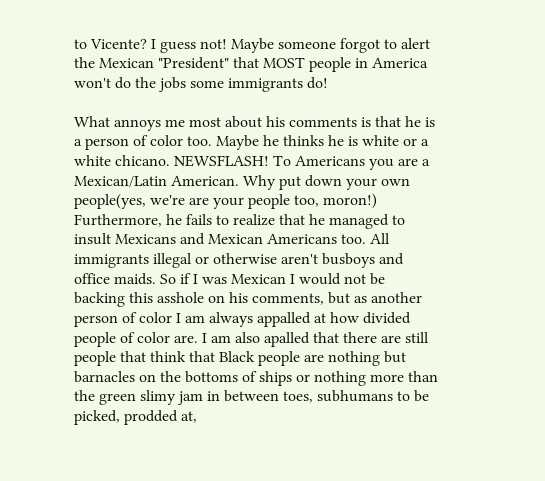to Vicente? I guess not! Maybe someone forgot to alert the Mexican "President" that MOST people in America won't do the jobs some immigrants do!

What annoys me most about his comments is that he is a person of color too. Maybe he thinks he is white or a white chicano. NEWSFLASH! To Americans you are a Mexican/Latin American. Why put down your own people(yes, we're are your people too, moron!) Furthermore, he fails to realize that he managed to insult Mexicans and Mexican Americans too. All immigrants illegal or otherwise aren't busboys and office maids. So if I was Mexican I would not be backing this asshole on his comments, but as another person of color I am always appalled at how divided people of color are. I am also apalled that there are still people that think that Black people are nothing but barnacles on the bottoms of ships or nothing more than the green slimy jam in between toes, subhumans to be picked, prodded at,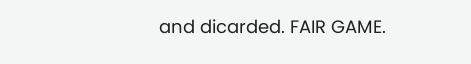and dicarded. FAIR GAME.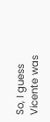So, I guess Vicente was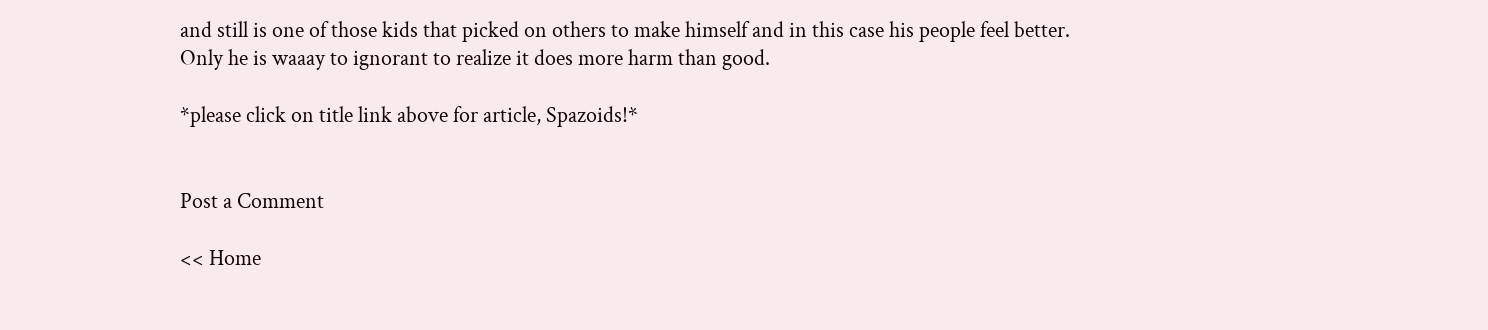and still is one of those kids that picked on others to make himself and in this case his people feel better. Only he is waaay to ignorant to realize it does more harm than good.

*please click on title link above for article, Spazoids!*


Post a Comment

<< Home